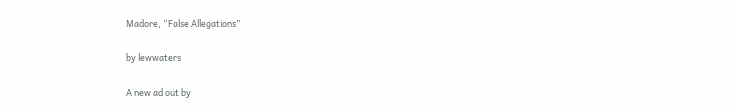Madore, “False Allegations”

by lewwaters

A new ad out by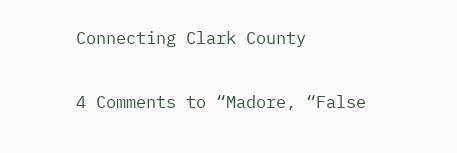Connecting Clark County

4 Comments to “Madore, “False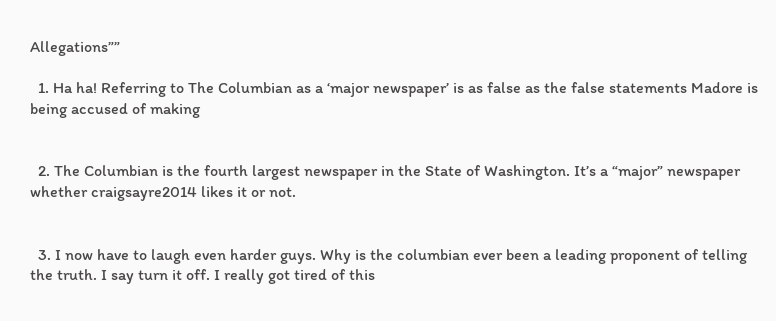Allegations””

  1. Ha ha! Referring to The Columbian as a ‘major newspaper’ is as false as the false statements Madore is being accused of making


  2. The Columbian is the fourth largest newspaper in the State of Washington. It’s a “major” newspaper whether craigsayre2014 likes it or not.


  3. I now have to laugh even harder guys. Why is the columbian ever been a leading proponent of telling the truth. I say turn it off. I really got tired of this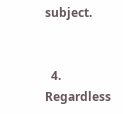subject.


  4. Regardless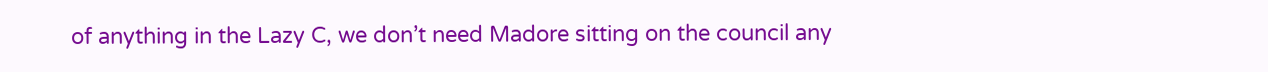of anything in the Lazy C, we don’t need Madore sitting on the council any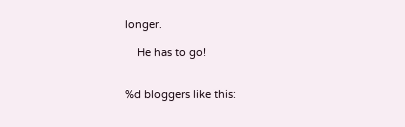longer.

    He has to go!


%d bloggers like this: